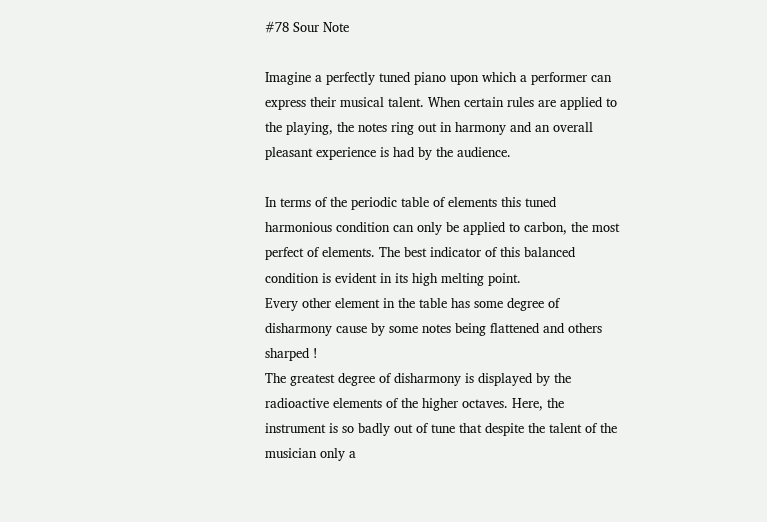#78 Sour Note

Imagine a perfectly tuned piano upon which a performer can express their musical talent. When certain rules are applied to the playing, the notes ring out in harmony and an overall pleasant experience is had by the audience.

In terms of the periodic table of elements this tuned harmonious condition can only be applied to carbon, the most perfect of elements. The best indicator of this balanced condition is evident in its high melting point.
Every other element in the table has some degree of disharmony cause by some notes being flattened and others sharped !
The greatest degree of disharmony is displayed by the radioactive elements of the higher octaves. Here, the instrument is so badly out of tune that despite the talent of the musician only a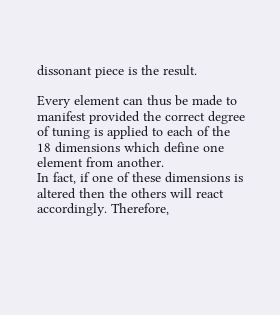dissonant piece is the result.

Every element can thus be made to manifest provided the correct degree of tuning is applied to each of the 18 dimensions which define one element from another.
In fact, if one of these dimensions is altered then the others will react accordingly. Therefore,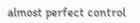almost perfect control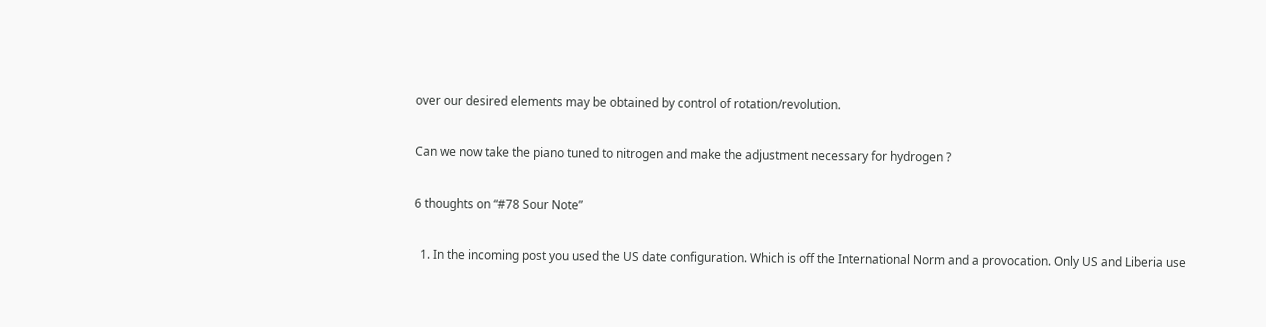over our desired elements may be obtained by control of rotation/revolution.

Can we now take the piano tuned to nitrogen and make the adjustment necessary for hydrogen ?

6 thoughts on “#78 Sour Note”

  1. In the incoming post you used the US date configuration. Which is off the International Norm and a provocation. Only US and Liberia use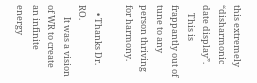this extremely “disharmonic date display”.
    This is frappantly out of tune to any person thriving for harmony.

    • Thanks Dr. RO.
      It was a vision of WR to create an infinite energy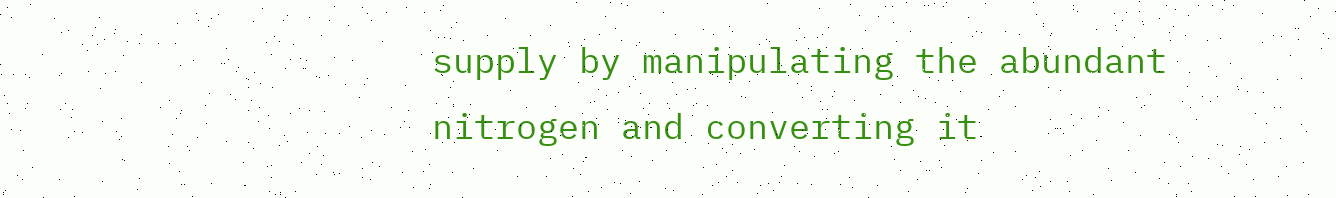supply by manipulating the abundant nitrogen and converting it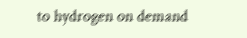to hydrogen on demand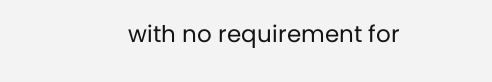with no requirement for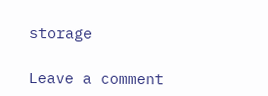storage

Leave a comment